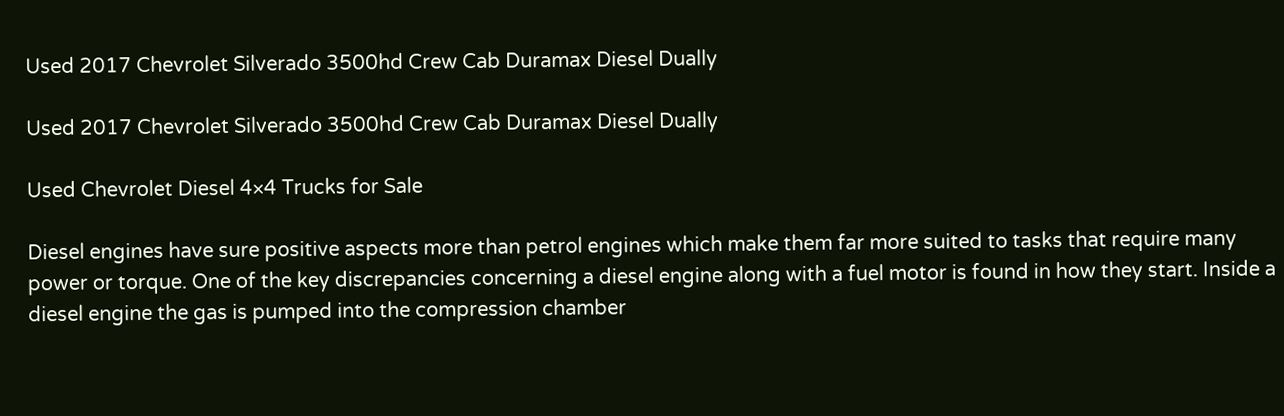Used 2017 Chevrolet Silverado 3500hd Crew Cab Duramax Diesel Dually

Used 2017 Chevrolet Silverado 3500hd Crew Cab Duramax Diesel Dually

Used Chevrolet Diesel 4×4 Trucks for Sale

Diesel engines have sure positive aspects more than petrol engines which make them far more suited to tasks that require many power or torque. One of the key discrepancies concerning a diesel engine along with a fuel motor is found in how they start. Inside a diesel engine the gas is pumped into the compression chamber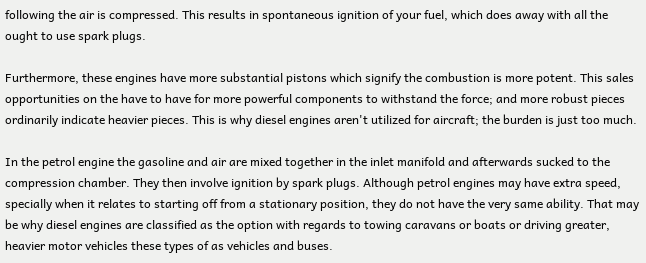following the air is compressed. This results in spontaneous ignition of your fuel, which does away with all the ought to use spark plugs.

Furthermore, these engines have more substantial pistons which signify the combustion is more potent. This sales opportunities on the have to have for more powerful components to withstand the force; and more robust pieces ordinarily indicate heavier pieces. This is why diesel engines aren't utilized for aircraft; the burden is just too much.

In the petrol engine the gasoline and air are mixed together in the inlet manifold and afterwards sucked to the compression chamber. They then involve ignition by spark plugs. Although petrol engines may have extra speed, specially when it relates to starting off from a stationary position, they do not have the very same ability. That may be why diesel engines are classified as the option with regards to towing caravans or boats or driving greater, heavier motor vehicles these types of as vehicles and buses.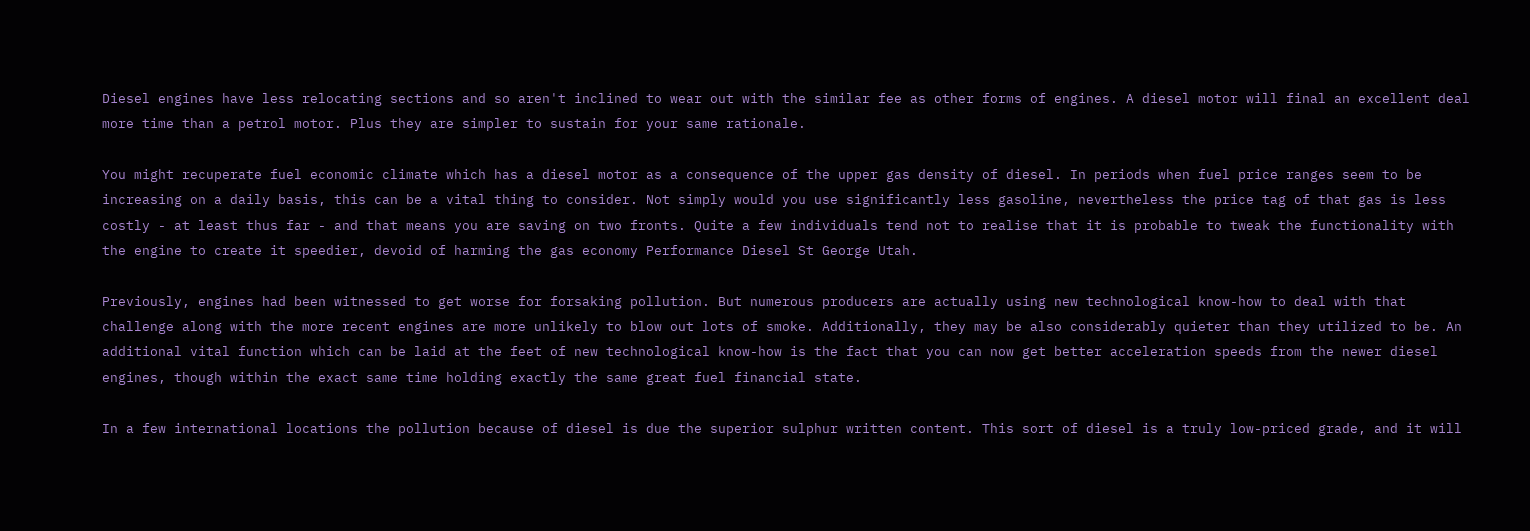Diesel engines have less relocating sections and so aren't inclined to wear out with the similar fee as other forms of engines. A diesel motor will final an excellent deal more time than a petrol motor. Plus they are simpler to sustain for your same rationale.

You might recuperate fuel economic climate which has a diesel motor as a consequence of the upper gas density of diesel. In periods when fuel price ranges seem to be increasing on a daily basis, this can be a vital thing to consider. Not simply would you use significantly less gasoline, nevertheless the price tag of that gas is less costly - at least thus far - and that means you are saving on two fronts. Quite a few individuals tend not to realise that it is probable to tweak the functionality with the engine to create it speedier, devoid of harming the gas economy Performance Diesel St George Utah.

Previously, engines had been witnessed to get worse for forsaking pollution. But numerous producers are actually using new technological know-how to deal with that challenge along with the more recent engines are more unlikely to blow out lots of smoke. Additionally, they may be also considerably quieter than they utilized to be. An additional vital function which can be laid at the feet of new technological know-how is the fact that you can now get better acceleration speeds from the newer diesel engines, though within the exact same time holding exactly the same great fuel financial state.

In a few international locations the pollution because of diesel is due the superior sulphur written content. This sort of diesel is a truly low-priced grade, and it will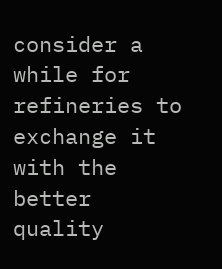consider a while for refineries to exchange it with the better quality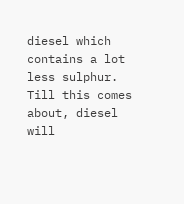diesel which contains a lot less sulphur. Till this comes about, diesel will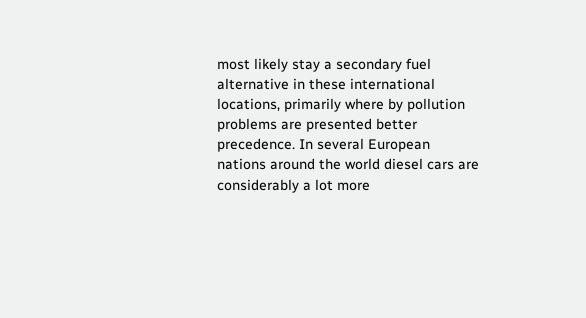most likely stay a secondary fuel alternative in these international locations, primarily where by pollution problems are presented better precedence. In several European nations around the world diesel cars are considerably a lot more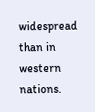widespread than in western nations.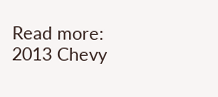Read more: 2013 Chevy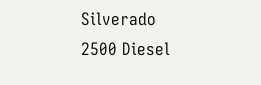Silverado 2500 Diesel